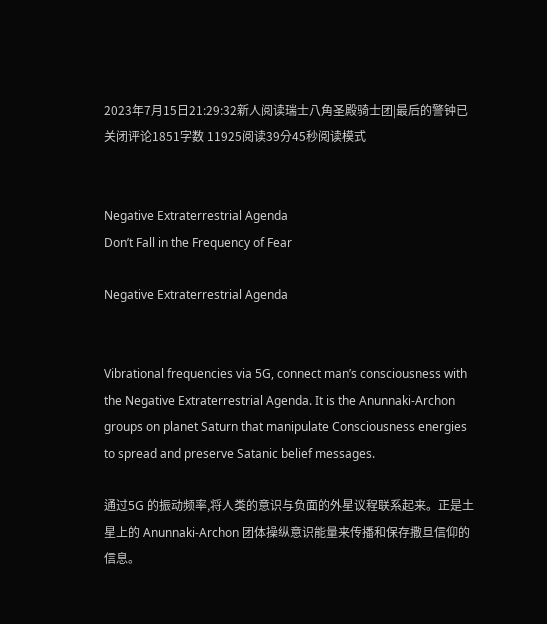2023年7月15日21:29:32新人阅读瑞士八角圣殿骑士团|最后的警钟已关闭评论1851字数 11925阅读39分45秒阅读模式


Negative Extraterrestrial Agenda
Don’t Fall in the Frequency of Fear

Negative Extraterrestrial Agenda


Vibrational frequencies via 5G, connect man’s consciousness with the Negative Extraterrestrial Agenda. It is the Anunnaki-Archon groups on planet Saturn that manipulate Consciousness energies to spread and preserve Satanic belief messages.

通过5G 的振动频率,将人类的意识与负面的外星议程联系起来。正是土星上的 Anunnaki-Archon 团体操纵意识能量来传播和保存撒旦信仰的信息。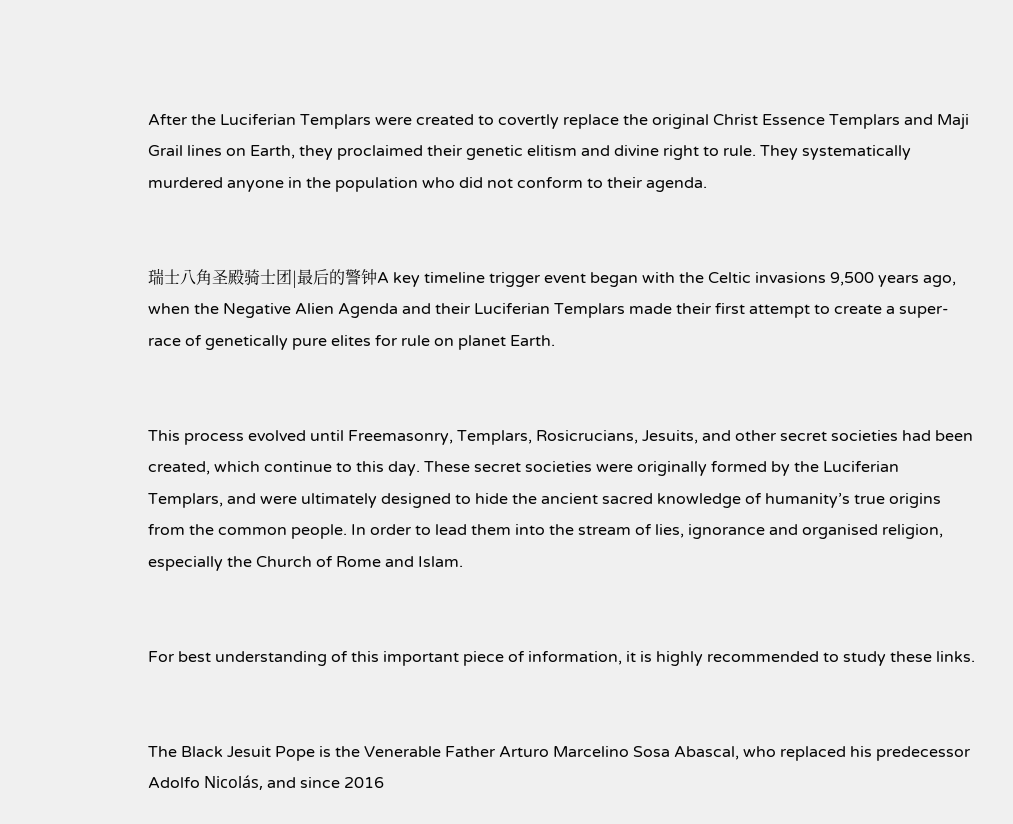After the Luciferian Templars were created to covertly replace the original Christ Essence Templars and Maji Grail lines on Earth, they proclaimed their genetic elitism and divine right to rule. They systematically murdered anyone in the population who did not conform to their agenda.


瑞士八角圣殿骑士团|最后的警钟A key timeline trigger event began with the Celtic invasions 9,500 years ago, when the Negative Alien Agenda and their Luciferian Templars made their first attempt to create a super-race of genetically pure elites for rule on planet Earth.


This process evolved until Freemasonry, Templars, Rosicrucians, Jesuits, and other secret societies had been created, which continue to this day. These secret societies were originally formed by the Luciferian Templars, and were ultimately designed to hide the ancient sacred knowledge of humanity’s true origins from the common people. In order to lead them into the stream of lies, ignorance and organised religion, especially the Church of Rome and Islam.


For best understanding of this important piece of information, it is highly recommended to study these links.


The Black Jesuit Pope is the Venerable Father Arturo Marcelino Sosa Abascal, who replaced his predecessor Adolfo Nicolás, and since 2016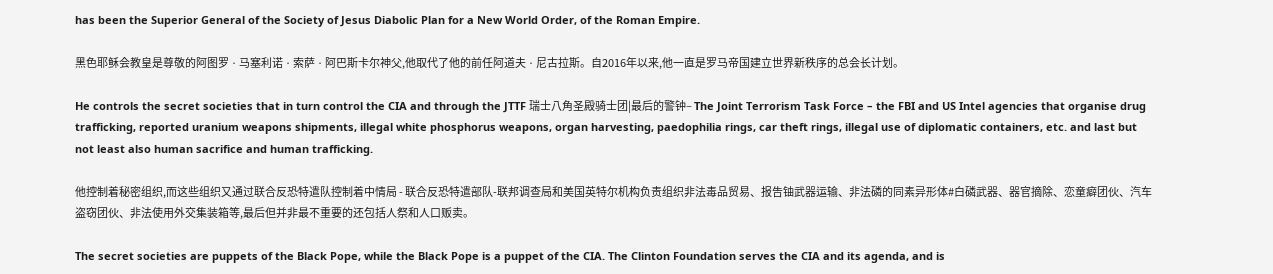has been the Superior General of the Society of Jesus Diabolic Plan for a New World Order, of the Roman Empire.

黑色耶稣会教皇是尊敬的阿图罗 · 马塞利诺 · 索萨 · 阿巴斯卡尔神父,他取代了他的前任阿道夫 · 尼古拉斯。自2016年以来,他一直是罗马帝国建立世界新秩序的总会长计划。

He controls the secret societies that in turn control the CIA and through the JTTF 瑞士八角圣殿骑士团|最后的警钟– The Joint Terrorism Task Force – the FBI and US Intel agencies that organise drug trafficking, reported uranium weapons shipments, illegal white phosphorus weapons, organ harvesting, paedophilia rings, car theft rings, illegal use of diplomatic containers, etc. and last but not least also human sacrifice and human trafficking.

他控制着秘密组织,而这些组织又通过联合反恐特遣队控制着中情局 - 联合反恐特遣部队-联邦调查局和美国英特尔机构负责组织非法毒品贸易、报告铀武器运输、非法磷的同素异形体#白磷武器、器官摘除、恋童癖团伙、汽车盗窃团伙、非法使用外交集装箱等,最后但并非最不重要的还包括人祭和人口贩卖。

The secret societies are puppets of the Black Pope, while the Black Pope is a puppet of the CIA. The Clinton Foundation serves the CIA and its agenda, and is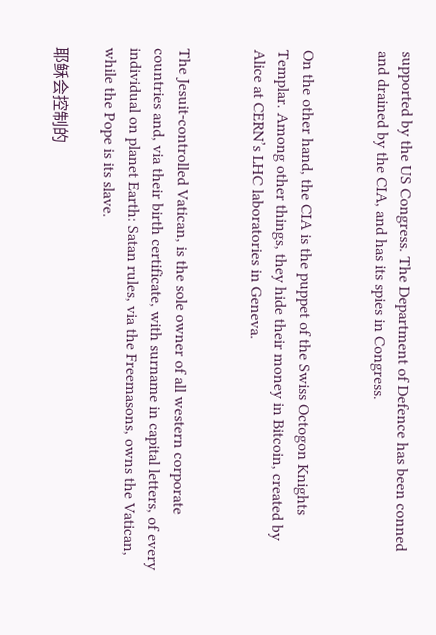supported by the US Congress. The Department of Defence has been conned and drained by the CIA, and has its spies in Congress.


On the other hand, the CIA is the puppet of the Swiss Octogon Knights Templar. Among other things, they hide their money in Bitcoin, created by Alice at CERN’s LHC laboratories in Geneva.


The Jesuit-controlled Vatican, is the sole owner of all western corporate countries and, via their birth certificate, with surname in capital letters, of every individual on planet Earth: Satan rules, via the Freemasons, owns the Vatican, while the Pope is its slave.

耶稣会控制的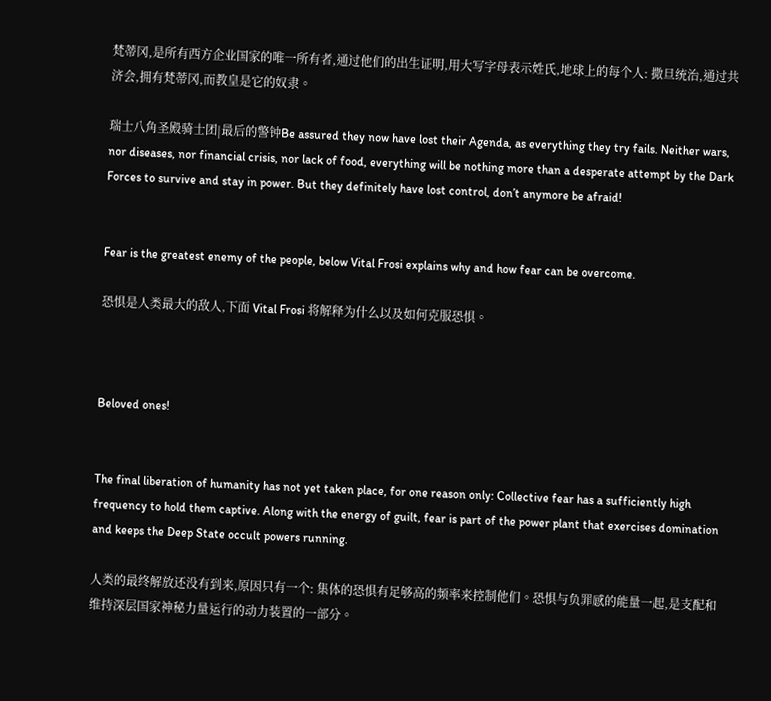梵蒂冈,是所有西方企业国家的唯一所有者,通过他们的出生证明,用大写字母表示姓氏,地球上的每个人: 撒旦统治,通过共济会,拥有梵蒂冈,而教皇是它的奴隶。

瑞士八角圣殿骑士团|最后的警钟Be assured they now have lost their Agenda, as everything they try fails. Neither wars, nor diseases, nor financial crisis, nor lack of food, everything will be nothing more than a desperate attempt by the Dark Forces to survive and stay in power. But they definitely have lost control, don’t anymore be afraid!


Fear is the greatest enemy of the people, below Vital Frosi explains why and how fear can be overcome.

恐惧是人类最大的敌人,下面 Vital Frosi 将解释为什么以及如何克服恐惧。



Beloved ones!


The final liberation of humanity has not yet taken place, for one reason only: Collective fear has a sufficiently high frequency to hold them captive. Along with the energy of guilt, fear is part of the power plant that exercises domination and keeps the Deep State occult powers running.

人类的最终解放还没有到来,原因只有一个: 集体的恐惧有足够高的频率来控制他们。恐惧与负罪感的能量一起,是支配和维持深层国家神秘力量运行的动力装置的一部分。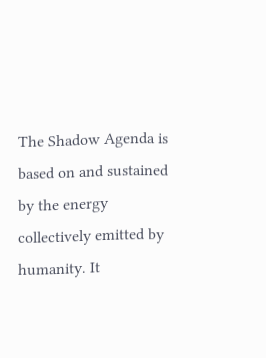The Shadow Agenda is based on and sustained by the energy collectively emitted by humanity. It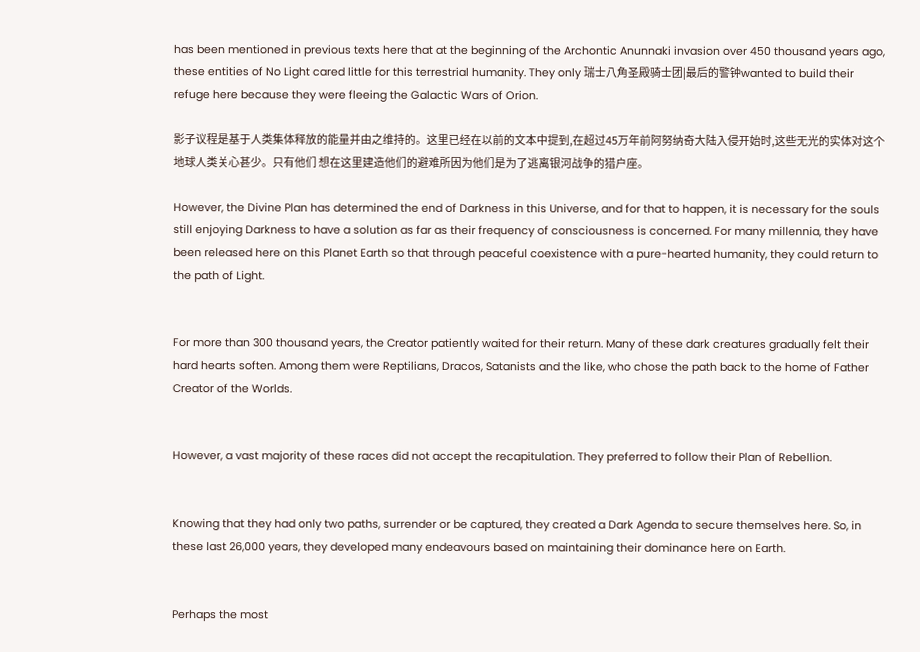has been mentioned in previous texts here that at the beginning of the Archontic Anunnaki invasion over 450 thousand years ago, these entities of No Light cared little for this terrestrial humanity. They only 瑞士八角圣殿骑士团|最后的警钟wanted to build their refuge here because they were fleeing the Galactic Wars of Orion.

影子议程是基于人类集体释放的能量并由之维持的。这里已经在以前的文本中提到,在超过45万年前阿努纳奇大陆入侵开始时,这些无光的实体对这个地球人类关心甚少。只有他们 想在这里建造他们的避难所因为他们是为了逃离银河战争的猎户座。

However, the Divine Plan has determined the end of Darkness in this Universe, and for that to happen, it is necessary for the souls still enjoying Darkness to have a solution as far as their frequency of consciousness is concerned. For many millennia, they have been released here on this Planet Earth so that through peaceful coexistence with a pure-hearted humanity, they could return to the path of Light.


For more than 300 thousand years, the Creator patiently waited for their return. Many of these dark creatures gradually felt their hard hearts soften. Among them were Reptilians, Dracos, Satanists and the like, who chose the path back to the home of Father Creator of the Worlds.


However, a vast majority of these races did not accept the recapitulation. They preferred to follow their Plan of Rebellion.


Knowing that they had only two paths, surrender or be captured, they created a Dark Agenda to secure themselves here. So, in these last 26,000 years, they developed many endeavours based on maintaining their dominance here on Earth.


Perhaps the most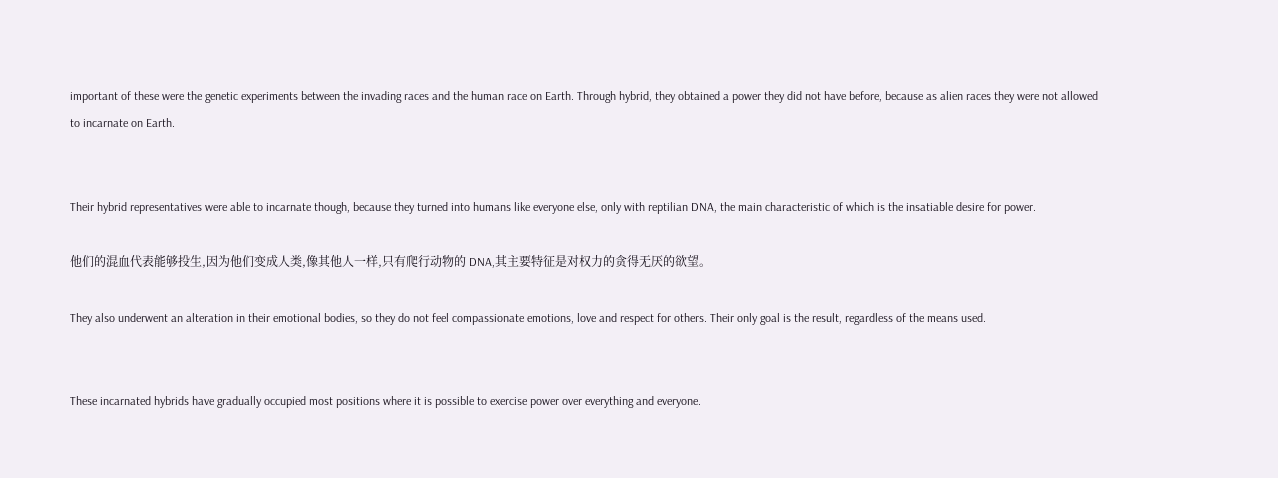important of these were the genetic experiments between the invading races and the human race on Earth. Through hybrid, they obtained a power they did not have before, because as alien races they were not allowed to incarnate on Earth.


Their hybrid representatives were able to incarnate though, because they turned into humans like everyone else, only with reptilian DNA, the main characteristic of which is the insatiable desire for power.

他们的混血代表能够投生,因为他们变成人类,像其他人一样,只有爬行动物的 DNA,其主要特征是对权力的贪得无厌的欲望。

They also underwent an alteration in their emotional bodies, so they do not feel compassionate emotions, love and respect for others. Their only goal is the result, regardless of the means used.


These incarnated hybrids have gradually occupied most positions where it is possible to exercise power over everything and everyone.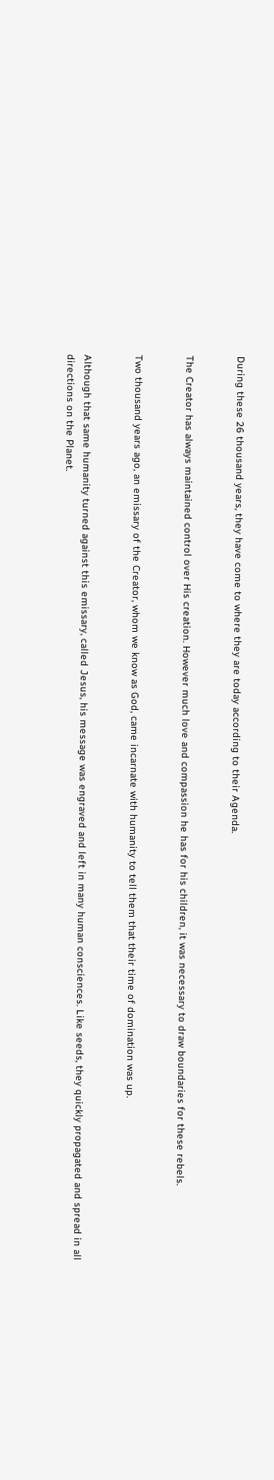During these 26 thousand years, they have come to where they are today according to their Agenda.


The Creator has always maintained control over His creation. However much love and compassion he has for his children, it was necessary to draw boundaries for these rebels.


Two thousand years ago, an emissary of the Creator, whom we know as God, came incarnate with humanity to tell them that their time of domination was up.


Although that same humanity turned against this emissary, called Jesus, his message was engraved and left in many human consciences. Like seeds, they quickly propagated and spread in all directions on the Planet.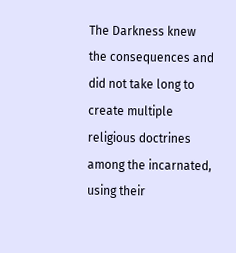The Darkness knew the consequences and did not take long to create multiple religious doctrines among the incarnated, using their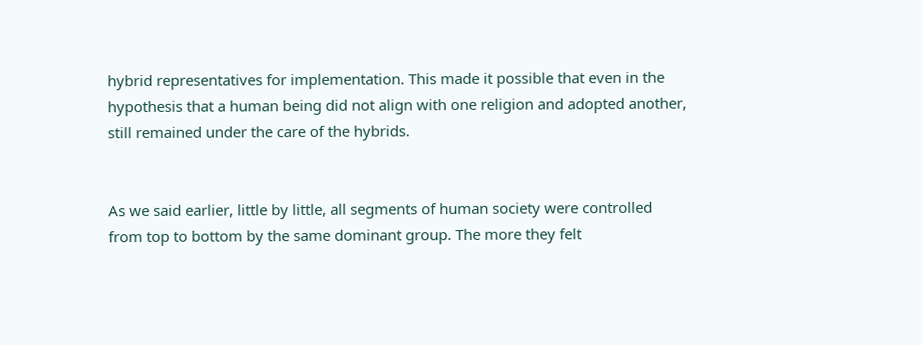hybrid representatives for implementation. This made it possible that even in the hypothesis that a human being did not align with one religion and adopted another, still remained under the care of the hybrids.


As we said earlier, little by little, all segments of human society were controlled from top to bottom by the same dominant group. The more they felt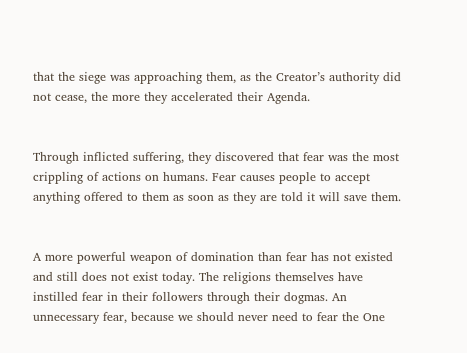that the siege was approaching them, as the Creator’s authority did not cease, the more they accelerated their Agenda.


Through inflicted suffering, they discovered that fear was the most crippling of actions on humans. Fear causes people to accept anything offered to them as soon as they are told it will save them.


A more powerful weapon of domination than fear has not existed and still does not exist today. The religions themselves have instilled fear in their followers through their dogmas. An unnecessary fear, because we should never need to fear the One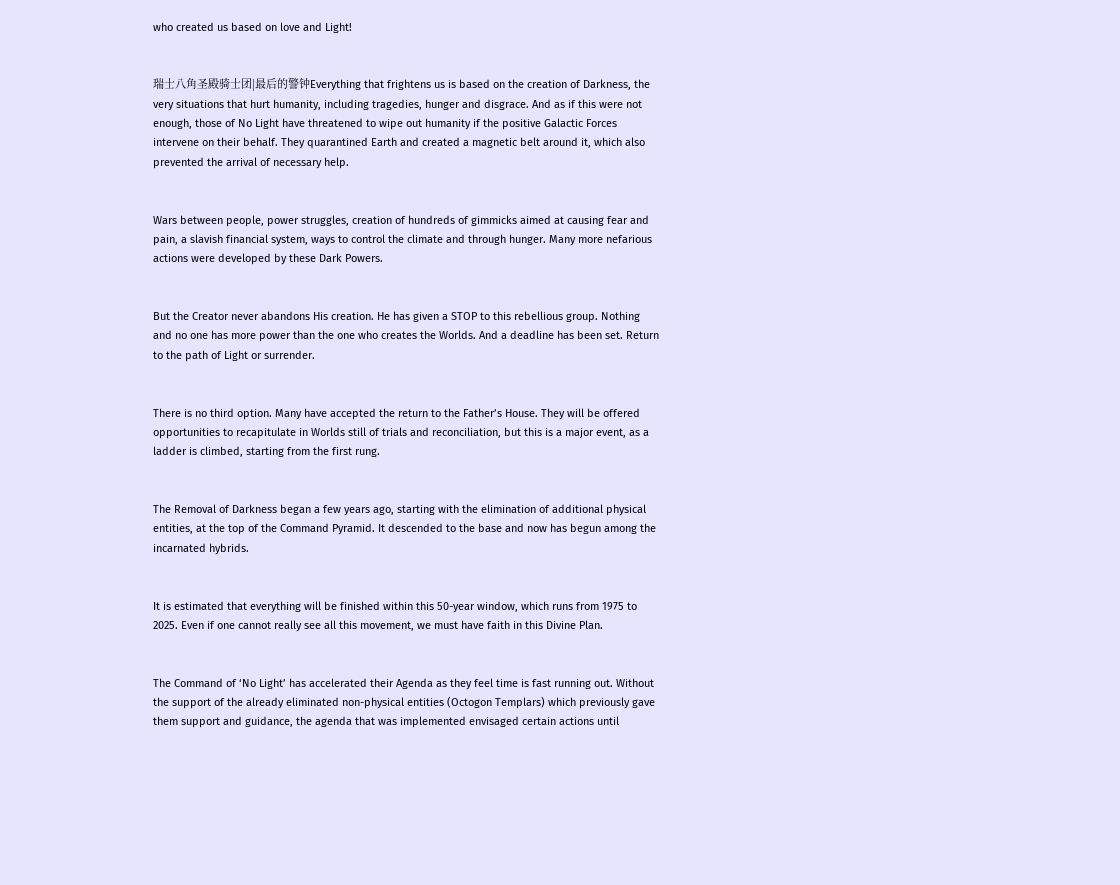who created us based on love and Light!


瑞士八角圣殿骑士团|最后的警钟Everything that frightens us is based on the creation of Darkness, the very situations that hurt humanity, including tragedies, hunger and disgrace. And as if this were not enough, those of No Light have threatened to wipe out humanity if the positive Galactic Forces intervene on their behalf. They quarantined Earth and created a magnetic belt around it, which also prevented the arrival of necessary help.


Wars between people, power struggles, creation of hundreds of gimmicks aimed at causing fear and pain, a slavish financial system, ways to control the climate and through hunger. Many more nefarious actions were developed by these Dark Powers.


But the Creator never abandons His creation. He has given a STOP to this rebellious group. Nothing and no one has more power than the one who creates the Worlds. And a deadline has been set. Return to the path of Light or surrender.


There is no third option. Many have accepted the return to the Father’s House. They will be offered opportunities to recapitulate in Worlds still of trials and reconciliation, but this is a major event, as a ladder is climbed, starting from the first rung.


The Removal of Darkness began a few years ago, starting with the elimination of additional physical entities, at the top of the Command Pyramid. It descended to the base and now has begun among the incarnated hybrids.


It is estimated that everything will be finished within this 50-year window, which runs from 1975 to 2025. Even if one cannot really see all this movement, we must have faith in this Divine Plan.


The Command of ‘No Light’ has accelerated their Agenda as they feel time is fast running out. Without the support of the already eliminated non-physical entities (Octogon Templars) which previously gave them support and guidance, the agenda that was implemented envisaged certain actions until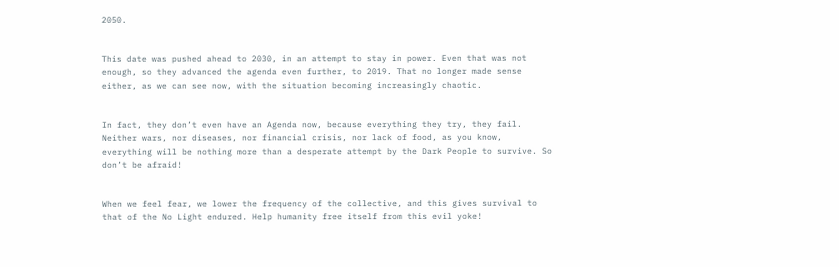2050.


This date was pushed ahead to 2030, in an attempt to stay in power. Even that was not enough, so they advanced the agenda even further, to 2019. That no longer made sense either, as we can see now, with the situation becoming increasingly chaotic.


In fact, they don’t even have an Agenda now, because everything they try, they fail. Neither wars, nor diseases, nor financial crisis, nor lack of food, as you know, everything will be nothing more than a desperate attempt by the Dark People to survive. So don’t be afraid!


When we feel fear, we lower the frequency of the collective, and this gives survival to that of the No Light endured. Help humanity free itself from this evil yoke!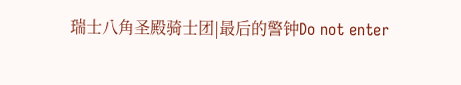瑞士八角圣殿骑士团|最后的警钟Do not enter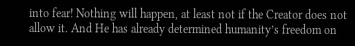into fear! Nothing will happen, at least not if the Creator does not allow it. And He has already determined humanity’s freedom on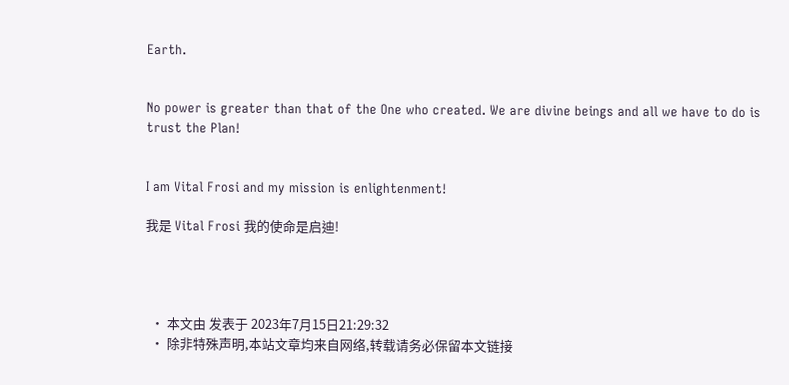Earth.


No power is greater than that of the One who created. We are divine beings and all we have to do is trust the Plan!


I am Vital Frosi and my mission is enlightenment!

我是 Vital Frosi 我的使命是启迪!




  • 本文由 发表于 2023年7月15日21:29:32
  • 除非特殊声明,本站文章均来自网络,转载请务必保留本文链接